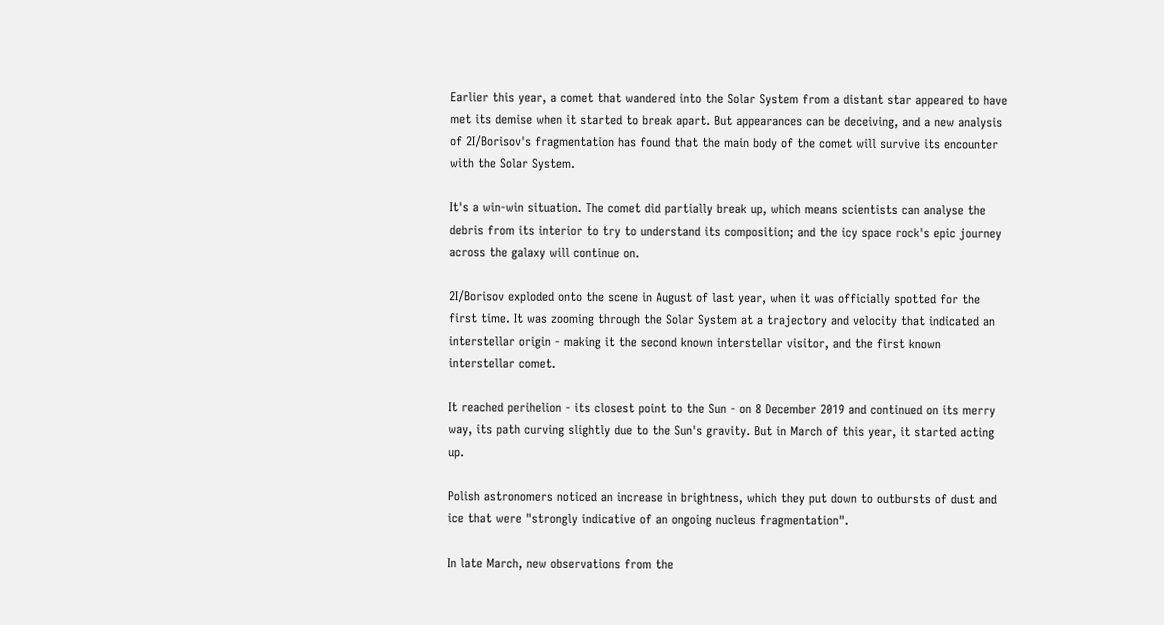Earlier this year, a comet that wandered into the Solar System from a distant star appeared to have met its demise when it started to break apart. But appearances can be deceiving, and a new analysis of 2I/Borisov's fragmentation has found that the main body of the comet will survive its encounter with the Solar System.

It's a win-win situation. The comet did partially break up, which means scientists can analyse the debris from its interior to try to understand its composition; and the icy space rock's epic journey across the galaxy will continue on.

2I/Borisov exploded onto the scene in August of last year, when it was officially spotted for the first time. It was zooming through the Solar System at a trajectory and velocity that indicated an interstellar origin - making it the second known interstellar visitor, and the first known interstellar comet.

It reached perihelion - its closest point to the Sun - on 8 December 2019 and continued on its merry way, its path curving slightly due to the Sun's gravity. But in March of this year, it started acting up.

Polish astronomers noticed an increase in brightness, which they put down to outbursts of dust and ice that were "strongly indicative of an ongoing nucleus fragmentation".

In late March, new observations from the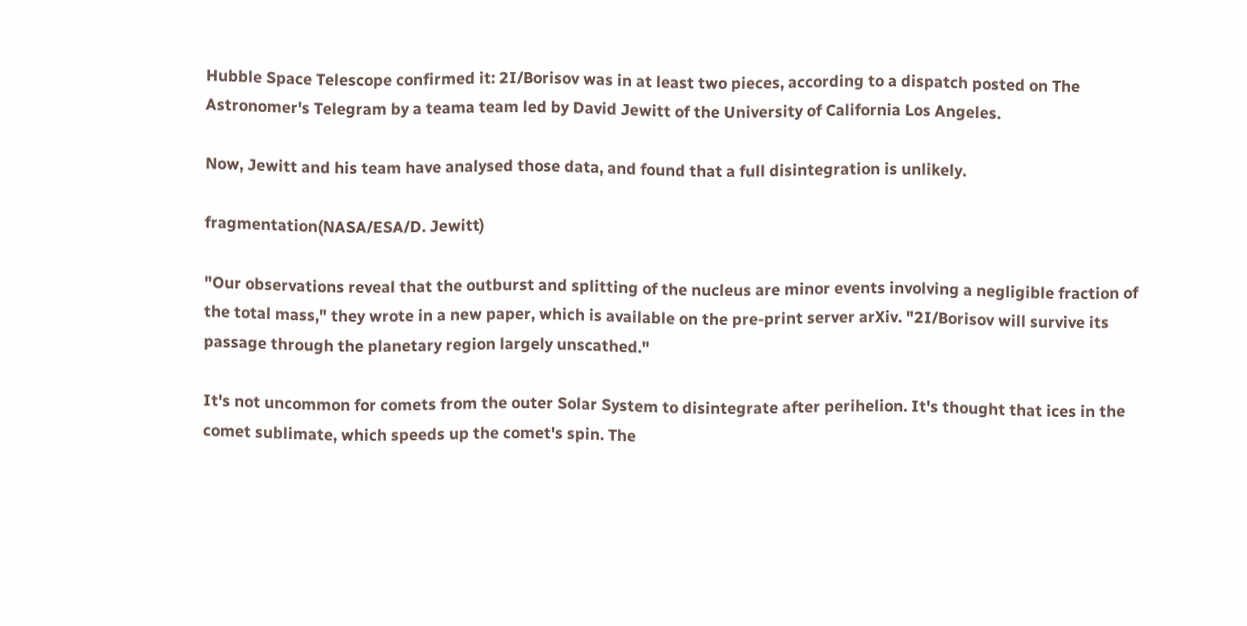Hubble Space Telescope confirmed it: 2I/Borisov was in at least two pieces, according to a dispatch posted on The Astronomer's Telegram by a teama team led by David Jewitt of the University of California Los Angeles.

Now, Jewitt and his team have analysed those data, and found that a full disintegration is unlikely.

fragmentation(NASA/ESA/D. Jewitt)

"Our observations reveal that the outburst and splitting of the nucleus are minor events involving a negligible fraction of the total mass," they wrote in a new paper, which is available on the pre-print server arXiv. "2I/Borisov will survive its passage through the planetary region largely unscathed."

It's not uncommon for comets from the outer Solar System to disintegrate after perihelion. It's thought that ices in the comet sublimate, which speeds up the comet's spin. The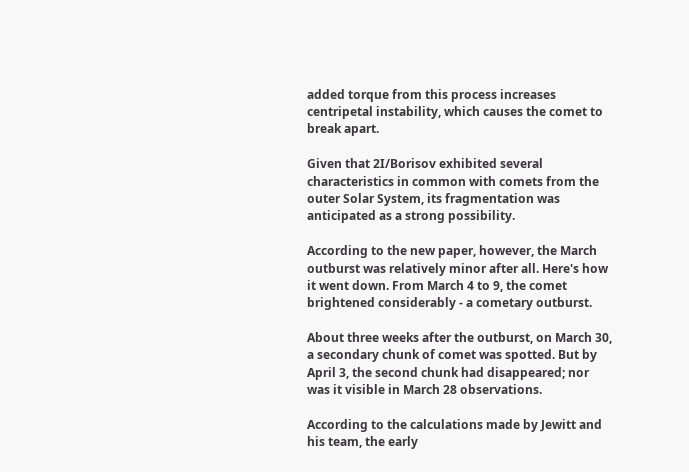added torque from this process increases centripetal instability, which causes the comet to break apart.

Given that 2I/Borisov exhibited several characteristics in common with comets from the outer Solar System, its fragmentation was anticipated as a strong possibility.

According to the new paper, however, the March outburst was relatively minor after all. Here's how it went down. From March 4 to 9, the comet brightened considerably - a cometary outburst.

About three weeks after the outburst, on March 30, a secondary chunk of comet was spotted. But by April 3, the second chunk had disappeared; nor was it visible in March 28 observations.

According to the calculations made by Jewitt and his team, the early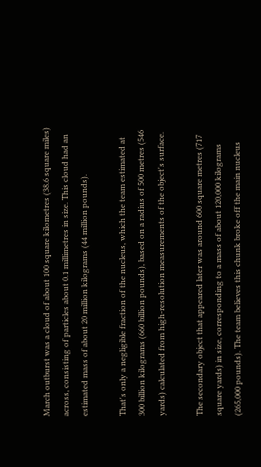March outburst was a cloud of about 100 square kilometres (38.6 square miles) across, consisting of particles about 0.1 millimetres in size. This cloud had an estimated mass of about 20 million kilograms (44 million pounds).

That's only a negligible fraction of the nucleus, which the team estimated at 300 billion kilograms (660 billion pounds), based on a radius of 500 metres (546 yards) calculated from high-resolution measurements of the object's surface.

The secondary object that appeared later was around 600 square metres (717 square yards) in size, corresponding to a mass of about 120,000 kilograms (265,000 pounds). The team believes this chunk broke off the main nucleus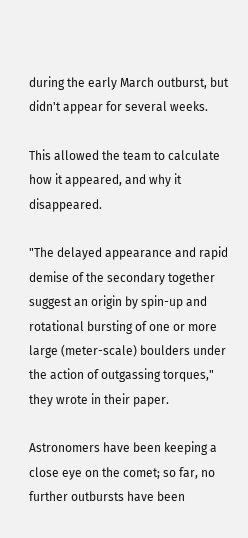during the early March outburst, but didn't appear for several weeks.

This allowed the team to calculate how it appeared, and why it disappeared.

"The delayed appearance and rapid demise of the secondary together suggest an origin by spin-up and rotational bursting of one or more large (meter-scale) boulders under the action of outgassing torques," they wrote in their paper.

Astronomers have been keeping a close eye on the comet; so far, no further outbursts have been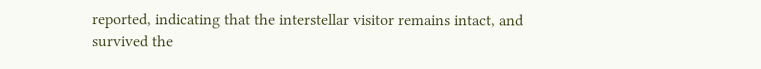reported, indicating that the interstellar visitor remains intact, and survived the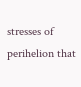stresses of perihelion that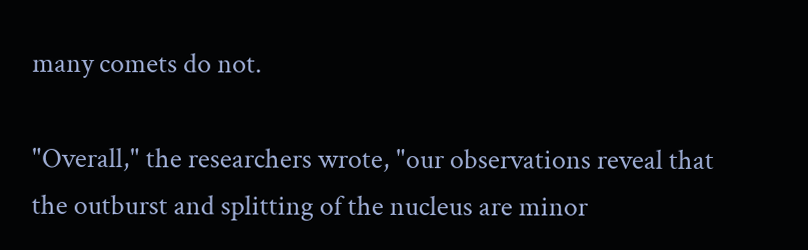many comets do not.

"Overall," the researchers wrote, "our observations reveal that the outburst and splitting of the nucleus are minor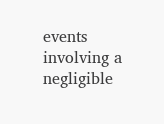events involving a negligible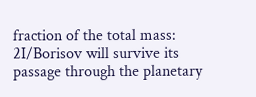fraction of the total mass: 2I/Borisov will survive its passage through the planetary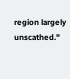region largely unscathed."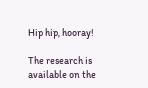Hip hip, hooray!

The research is available on the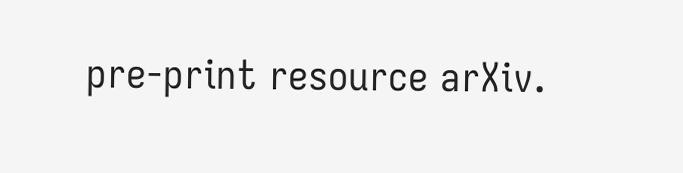pre-print resource arXiv.